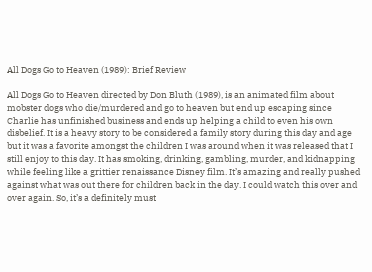All Dogs Go to Heaven (1989): Brief Review

All Dogs Go to Heaven directed by Don Bluth (1989), is an animated film about mobster dogs who die/murdered and go to heaven but end up escaping since Charlie has unfinished business and ends up helping a child to even his own disbelief. It is a heavy story to be considered a family story during this day and age but it was a favorite amongst the children I was around when it was released that I still enjoy to this day. It has smoking, drinking, gambling, murder, and kidnapping while feeling like a grittier renaissance Disney film. It’s amazing and really pushed against what was out there for children back in the day. I could watch this over and over again. So, it’s a definitely must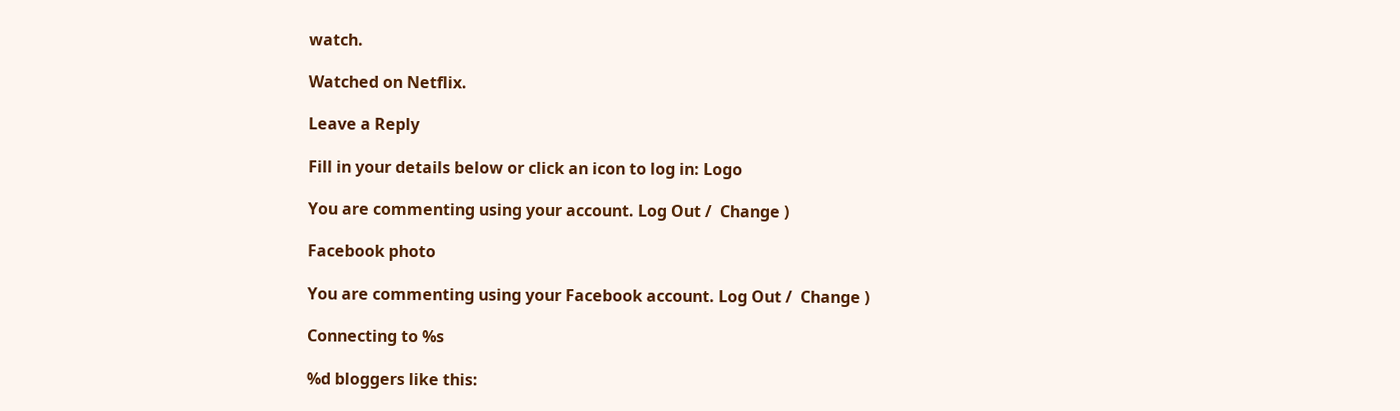watch.

Watched on Netflix.

Leave a Reply

Fill in your details below or click an icon to log in: Logo

You are commenting using your account. Log Out /  Change )

Facebook photo

You are commenting using your Facebook account. Log Out /  Change )

Connecting to %s

%d bloggers like this: